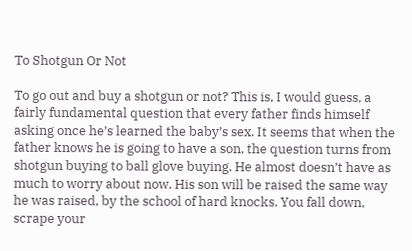To Shotgun Or Not

To go out and buy a shotgun or not? This is, I would guess, a fairly fundamental question that every father finds himself asking once he’s learned the baby’s sex. It seems that when the father knows he is going to have a son, the question turns from shotgun buying to ball glove buying. He almost doesn’t have as much to worry about now. His son will be raised the same way he was raised, by the school of hard knocks. You fall down, scrape your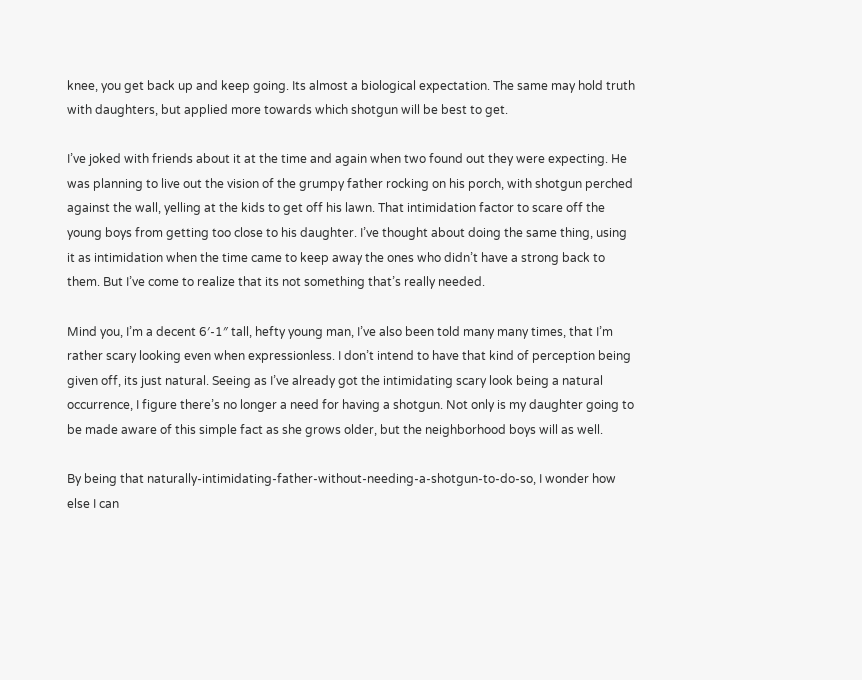knee, you get back up and keep going. Its almost a biological expectation. The same may hold truth with daughters, but applied more towards which shotgun will be best to get.

I’ve joked with friends about it at the time and again when two found out they were expecting. He was planning to live out the vision of the grumpy father rocking on his porch, with shotgun perched against the wall, yelling at the kids to get off his lawn. That intimidation factor to scare off the young boys from getting too close to his daughter. I’ve thought about doing the same thing, using it as intimidation when the time came to keep away the ones who didn’t have a strong back to them. But I’ve come to realize that its not something that’s really needed.

Mind you, I’m a decent 6′-1″ tall, hefty young man, I’ve also been told many many times, that I’m rather scary looking even when expressionless. I don’t intend to have that kind of perception being given off, its just natural. Seeing as I’ve already got the intimidating scary look being a natural occurrence, I figure there’s no longer a need for having a shotgun. Not only is my daughter going to be made aware of this simple fact as she grows older, but the neighborhood boys will as well.

By being that naturally-intimidating-father-without-needing-a-shotgun-to-do-so, I wonder how else I can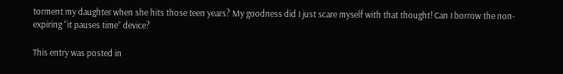torment my daughter when she hits those teen years? My goodness did I just scare myself with that thought! Can I borrow the non-expiring “it pauses time” device?

This entry was posted in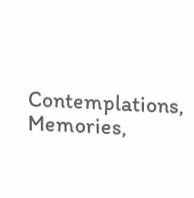Contemplations, Memories,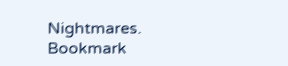Nightmares. Bookmark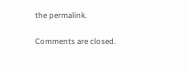the permalink.

Comments are closed.